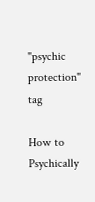"psychic protection" tag

How to Psychically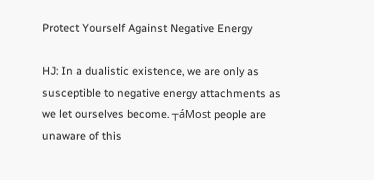Protect Yourself Against Negative Energy

HJ: In a dualistic existence, we are only as susceptible to negative energy attachments as we let ourselves become. ┬áMost people are unaware of this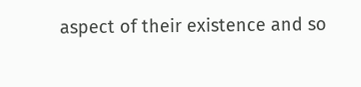aspect of their existence and so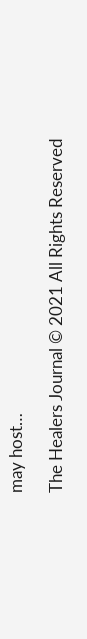may host…

The Healers Journal © 2021 All Rights Reserved